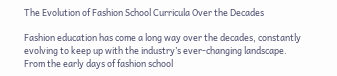The Evolution of Fashion School Curricula Over the Decades

Fashion education has come a long way over the decades, constantly evolving to keep up with the industry’s ever-changing landscape. From the early days of fashion school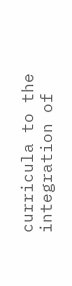curricula to the integration of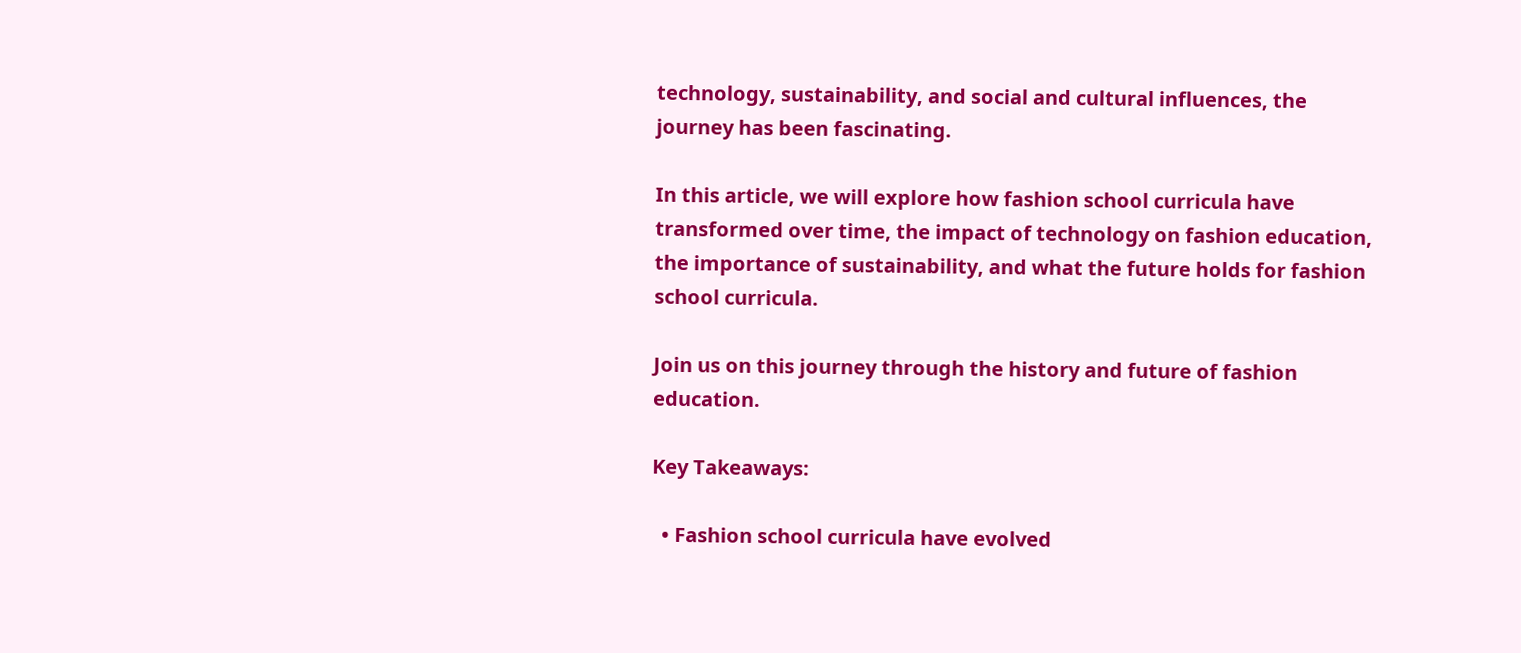technology, sustainability, and social and cultural influences, the journey has been fascinating.

In this article, we will explore how fashion school curricula have transformed over time, the impact of technology on fashion education, the importance of sustainability, and what the future holds for fashion school curricula.

Join us on this journey through the history and future of fashion education.

Key Takeaways:

  • Fashion school curricula have evolved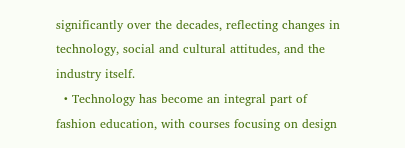significantly over the decades, reflecting changes in technology, social and cultural attitudes, and the industry itself.
  • Technology has become an integral part of fashion education, with courses focusing on design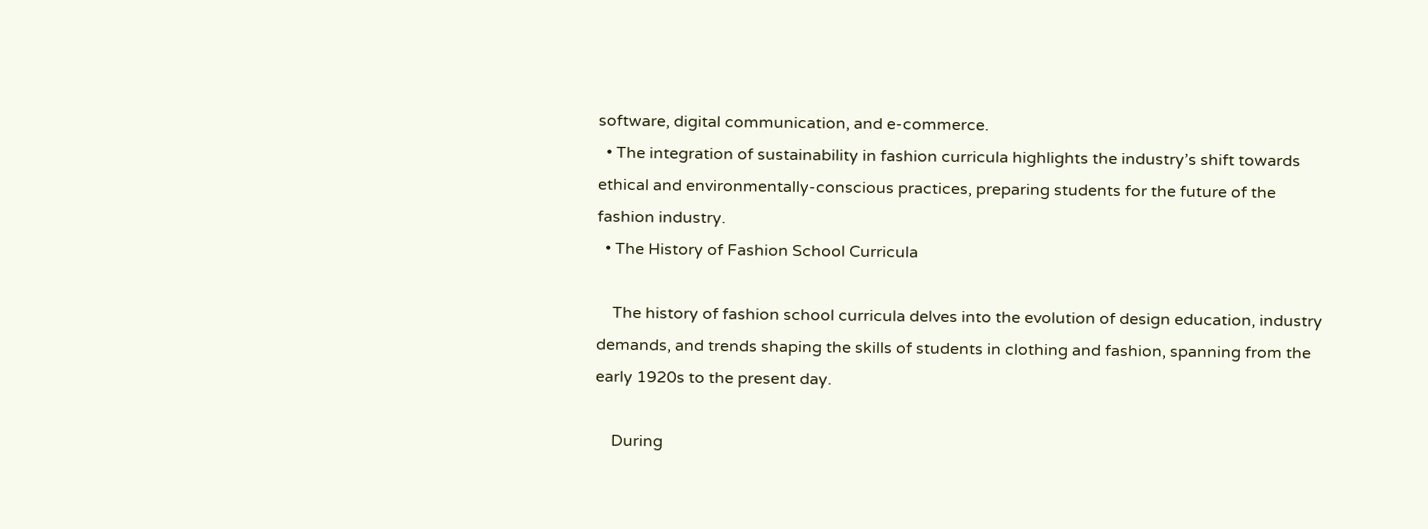software, digital communication, and e-commerce.
  • The integration of sustainability in fashion curricula highlights the industry’s shift towards ethical and environmentally-conscious practices, preparing students for the future of the fashion industry.
  • The History of Fashion School Curricula

    The history of fashion school curricula delves into the evolution of design education, industry demands, and trends shaping the skills of students in clothing and fashion, spanning from the early 1920s to the present day.

    During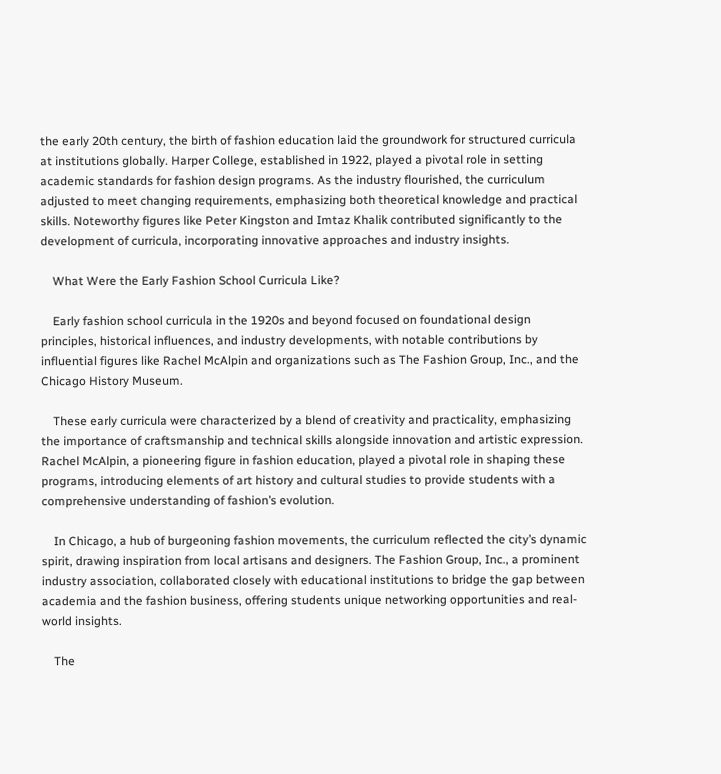the early 20th century, the birth of fashion education laid the groundwork for structured curricula at institutions globally. Harper College, established in 1922, played a pivotal role in setting academic standards for fashion design programs. As the industry flourished, the curriculum adjusted to meet changing requirements, emphasizing both theoretical knowledge and practical skills. Noteworthy figures like Peter Kingston and Imtaz Khalik contributed significantly to the development of curricula, incorporating innovative approaches and industry insights.

    What Were the Early Fashion School Curricula Like?

    Early fashion school curricula in the 1920s and beyond focused on foundational design principles, historical influences, and industry developments, with notable contributions by influential figures like Rachel McAlpin and organizations such as The Fashion Group, Inc., and the Chicago History Museum.

    These early curricula were characterized by a blend of creativity and practicality, emphasizing the importance of craftsmanship and technical skills alongside innovation and artistic expression. Rachel McAlpin, a pioneering figure in fashion education, played a pivotal role in shaping these programs, introducing elements of art history and cultural studies to provide students with a comprehensive understanding of fashion’s evolution.

    In Chicago, a hub of burgeoning fashion movements, the curriculum reflected the city’s dynamic spirit, drawing inspiration from local artisans and designers. The Fashion Group, Inc., a prominent industry association, collaborated closely with educational institutions to bridge the gap between academia and the fashion business, offering students unique networking opportunities and real-world insights.

    The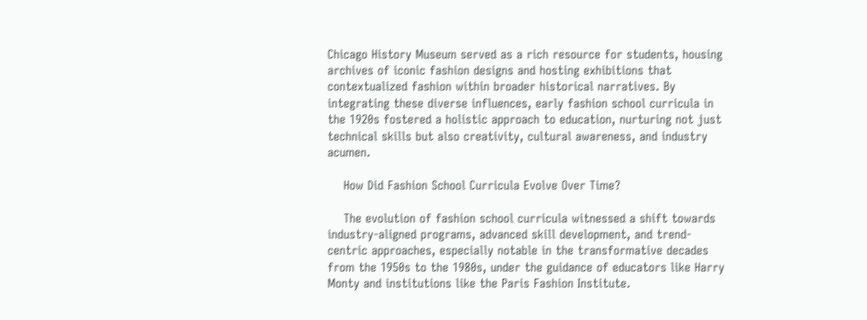Chicago History Museum served as a rich resource for students, housing archives of iconic fashion designs and hosting exhibitions that contextualized fashion within broader historical narratives. By integrating these diverse influences, early fashion school curricula in the 1920s fostered a holistic approach to education, nurturing not just technical skills but also creativity, cultural awareness, and industry acumen.

    How Did Fashion School Curricula Evolve Over Time?

    The evolution of fashion school curricula witnessed a shift towards industry-aligned programs, advanced skill development, and trend-centric approaches, especially notable in the transformative decades from the 1950s to the 1980s, under the guidance of educators like Harry Monty and institutions like the Paris Fashion Institute.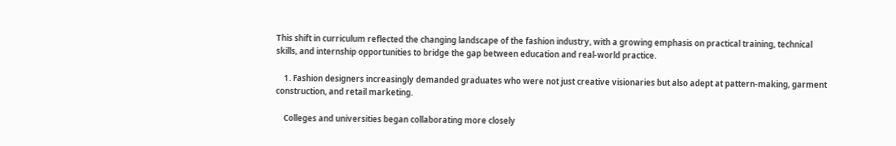This shift in curriculum reflected the changing landscape of the fashion industry, with a growing emphasis on practical training, technical skills, and internship opportunities to bridge the gap between education and real-world practice.

    1. Fashion designers increasingly demanded graduates who were not just creative visionaries but also adept at pattern-making, garment construction, and retail marketing.

    Colleges and universities began collaborating more closely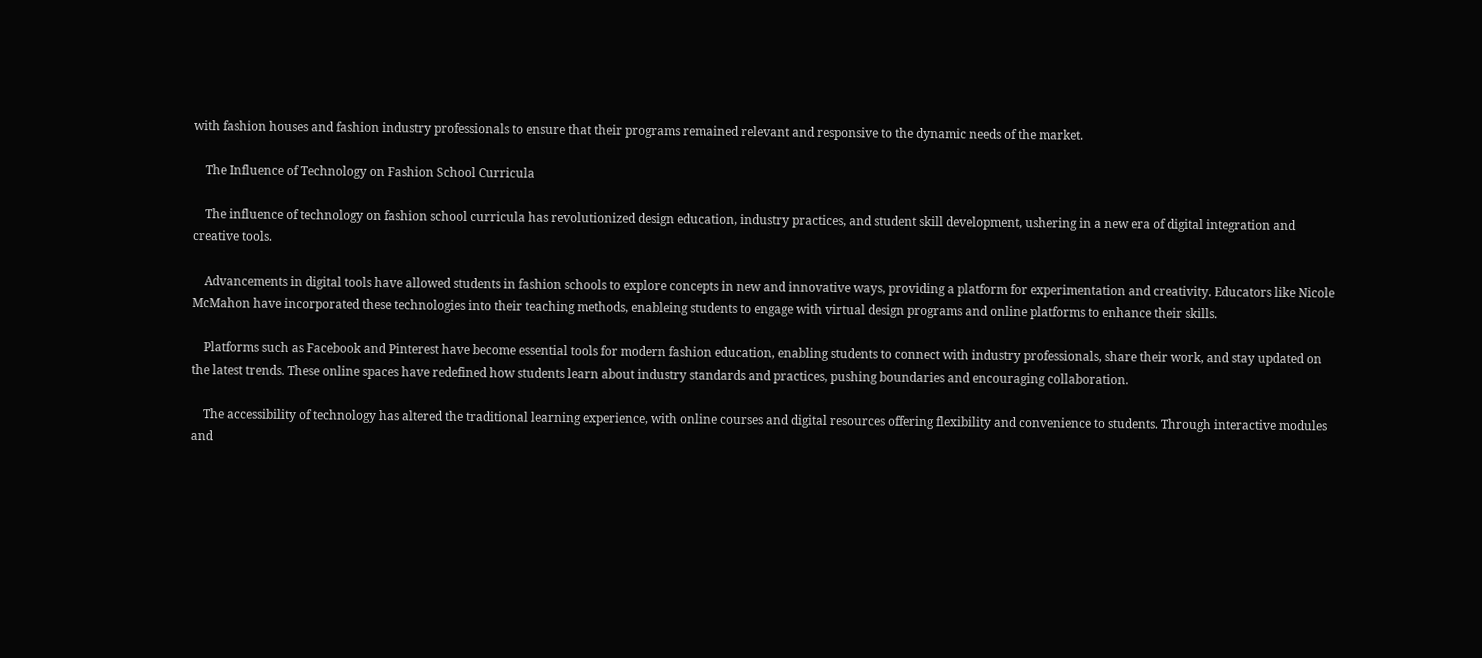with fashion houses and fashion industry professionals to ensure that their programs remained relevant and responsive to the dynamic needs of the market.

    The Influence of Technology on Fashion School Curricula

    The influence of technology on fashion school curricula has revolutionized design education, industry practices, and student skill development, ushering in a new era of digital integration and creative tools.

    Advancements in digital tools have allowed students in fashion schools to explore concepts in new and innovative ways, providing a platform for experimentation and creativity. Educators like Nicole McMahon have incorporated these technologies into their teaching methods, enableing students to engage with virtual design programs and online platforms to enhance their skills.

    Platforms such as Facebook and Pinterest have become essential tools for modern fashion education, enabling students to connect with industry professionals, share their work, and stay updated on the latest trends. These online spaces have redefined how students learn about industry standards and practices, pushing boundaries and encouraging collaboration.

    The accessibility of technology has altered the traditional learning experience, with online courses and digital resources offering flexibility and convenience to students. Through interactive modules and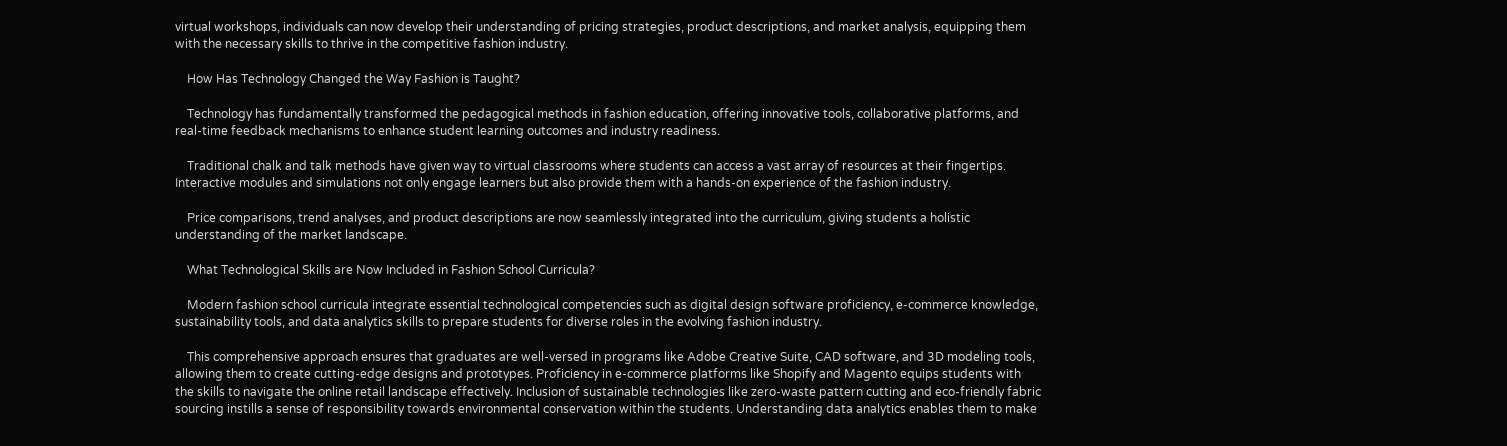virtual workshops, individuals can now develop their understanding of pricing strategies, product descriptions, and market analysis, equipping them with the necessary skills to thrive in the competitive fashion industry.

    How Has Technology Changed the Way Fashion is Taught?

    Technology has fundamentally transformed the pedagogical methods in fashion education, offering innovative tools, collaborative platforms, and real-time feedback mechanisms to enhance student learning outcomes and industry readiness.

    Traditional chalk and talk methods have given way to virtual classrooms where students can access a vast array of resources at their fingertips. Interactive modules and simulations not only engage learners but also provide them with a hands-on experience of the fashion industry.

    Price comparisons, trend analyses, and product descriptions are now seamlessly integrated into the curriculum, giving students a holistic understanding of the market landscape.

    What Technological Skills are Now Included in Fashion School Curricula?

    Modern fashion school curricula integrate essential technological competencies such as digital design software proficiency, e-commerce knowledge, sustainability tools, and data analytics skills to prepare students for diverse roles in the evolving fashion industry.

    This comprehensive approach ensures that graduates are well-versed in programs like Adobe Creative Suite, CAD software, and 3D modeling tools, allowing them to create cutting-edge designs and prototypes. Proficiency in e-commerce platforms like Shopify and Magento equips students with the skills to navigate the online retail landscape effectively. Inclusion of sustainable technologies like zero-waste pattern cutting and eco-friendly fabric sourcing instills a sense of responsibility towards environmental conservation within the students. Understanding data analytics enables them to make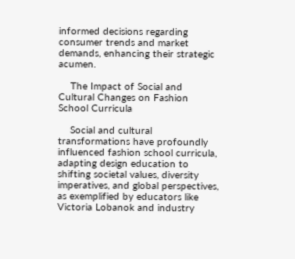informed decisions regarding consumer trends and market demands, enhancing their strategic acumen.

    The Impact of Social and Cultural Changes on Fashion School Curricula

    Social and cultural transformations have profoundly influenced fashion school curricula, adapting design education to shifting societal values, diversity imperatives, and global perspectives, as exemplified by educators like Victoria Lobanok and industry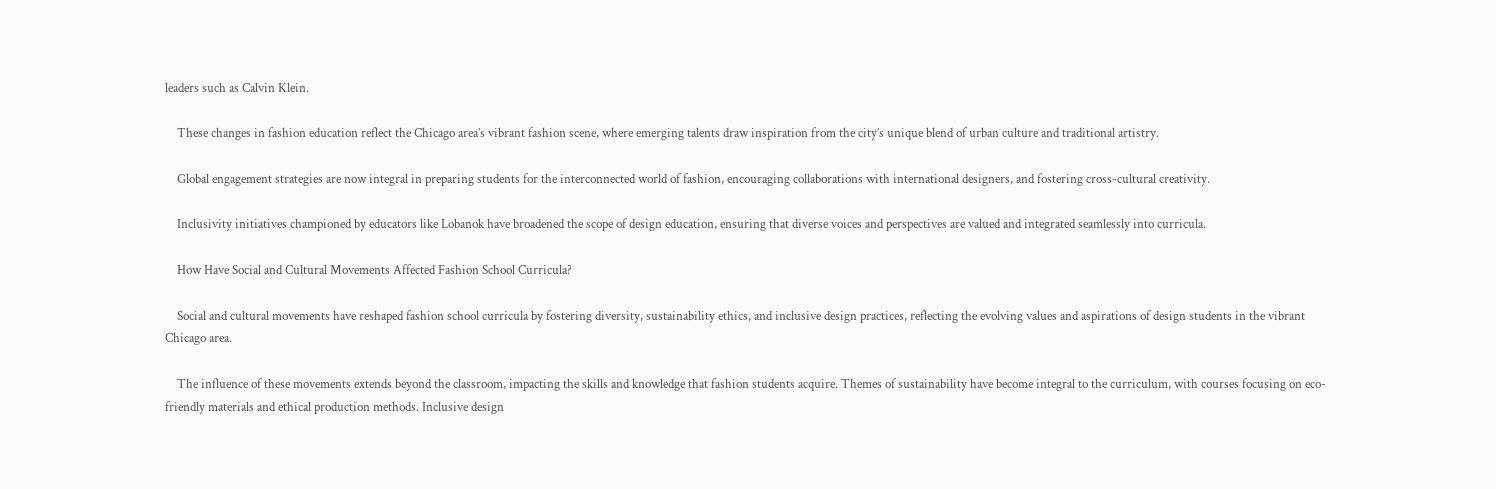leaders such as Calvin Klein.

    These changes in fashion education reflect the Chicago area’s vibrant fashion scene, where emerging talents draw inspiration from the city’s unique blend of urban culture and traditional artistry.

    Global engagement strategies are now integral in preparing students for the interconnected world of fashion, encouraging collaborations with international designers, and fostering cross-cultural creativity.

    Inclusivity initiatives championed by educators like Lobanok have broadened the scope of design education, ensuring that diverse voices and perspectives are valued and integrated seamlessly into curricula.

    How Have Social and Cultural Movements Affected Fashion School Curricula?

    Social and cultural movements have reshaped fashion school curricula by fostering diversity, sustainability ethics, and inclusive design practices, reflecting the evolving values and aspirations of design students in the vibrant Chicago area.

    The influence of these movements extends beyond the classroom, impacting the skills and knowledge that fashion students acquire. Themes of sustainability have become integral to the curriculum, with courses focusing on eco-friendly materials and ethical production methods. Inclusive design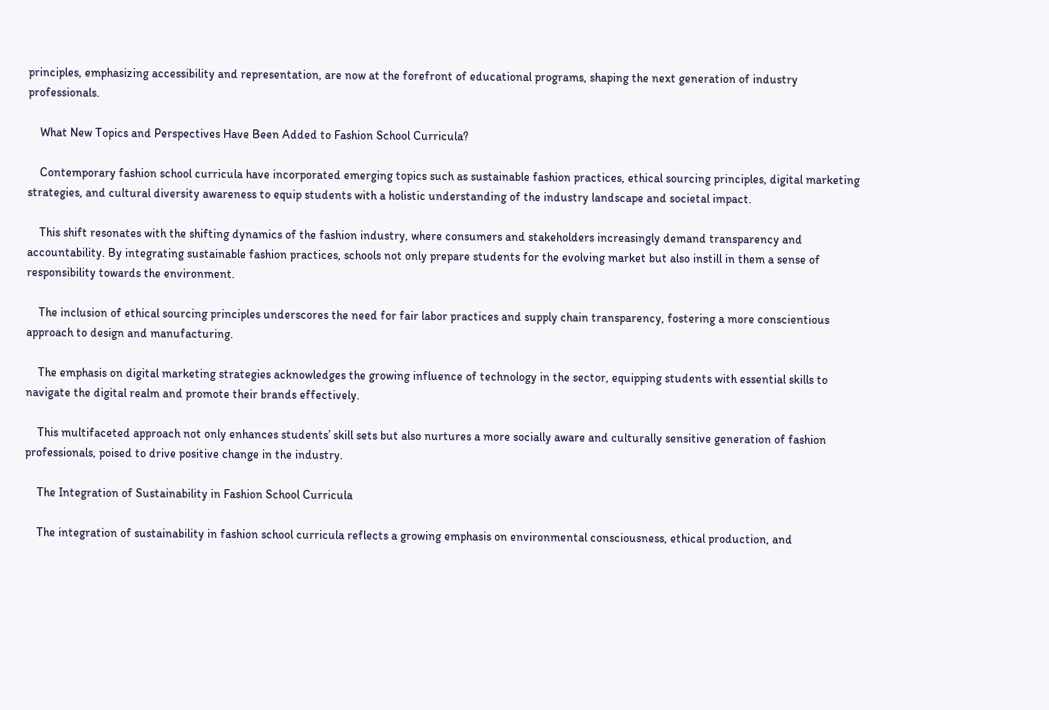principles, emphasizing accessibility and representation, are now at the forefront of educational programs, shaping the next generation of industry professionals.

    What New Topics and Perspectives Have Been Added to Fashion School Curricula?

    Contemporary fashion school curricula have incorporated emerging topics such as sustainable fashion practices, ethical sourcing principles, digital marketing strategies, and cultural diversity awareness to equip students with a holistic understanding of the industry landscape and societal impact.

    This shift resonates with the shifting dynamics of the fashion industry, where consumers and stakeholders increasingly demand transparency and accountability. By integrating sustainable fashion practices, schools not only prepare students for the evolving market but also instill in them a sense of responsibility towards the environment.

    The inclusion of ethical sourcing principles underscores the need for fair labor practices and supply chain transparency, fostering a more conscientious approach to design and manufacturing.

    The emphasis on digital marketing strategies acknowledges the growing influence of technology in the sector, equipping students with essential skills to navigate the digital realm and promote their brands effectively.

    This multifaceted approach not only enhances students’ skill sets but also nurtures a more socially aware and culturally sensitive generation of fashion professionals, poised to drive positive change in the industry.

    The Integration of Sustainability in Fashion School Curricula

    The integration of sustainability in fashion school curricula reflects a growing emphasis on environmental consciousness, ethical production, and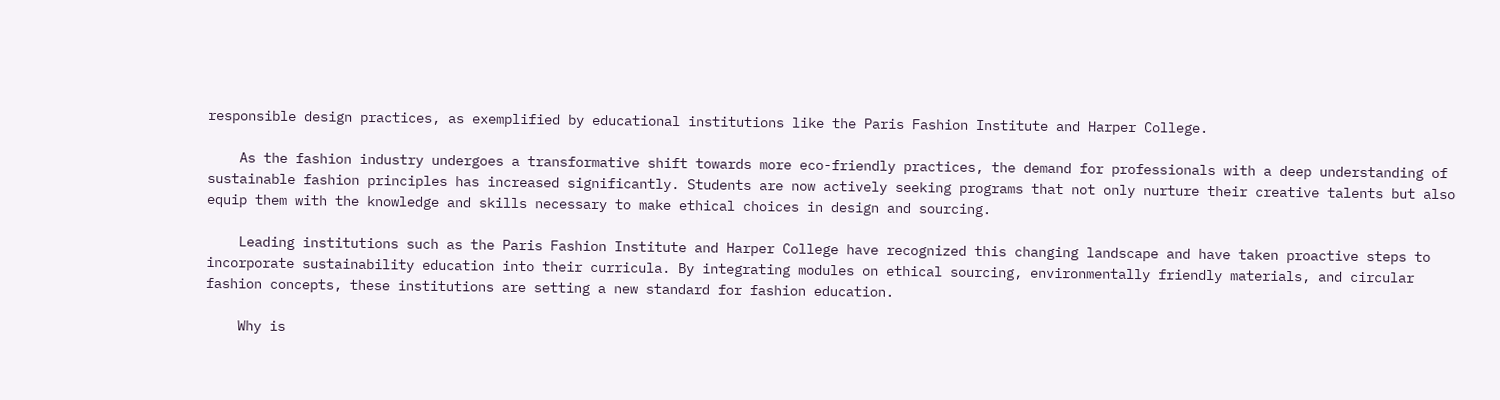responsible design practices, as exemplified by educational institutions like the Paris Fashion Institute and Harper College.

    As the fashion industry undergoes a transformative shift towards more eco-friendly practices, the demand for professionals with a deep understanding of sustainable fashion principles has increased significantly. Students are now actively seeking programs that not only nurture their creative talents but also equip them with the knowledge and skills necessary to make ethical choices in design and sourcing.

    Leading institutions such as the Paris Fashion Institute and Harper College have recognized this changing landscape and have taken proactive steps to incorporate sustainability education into their curricula. By integrating modules on ethical sourcing, environmentally friendly materials, and circular fashion concepts, these institutions are setting a new standard for fashion education.

    Why is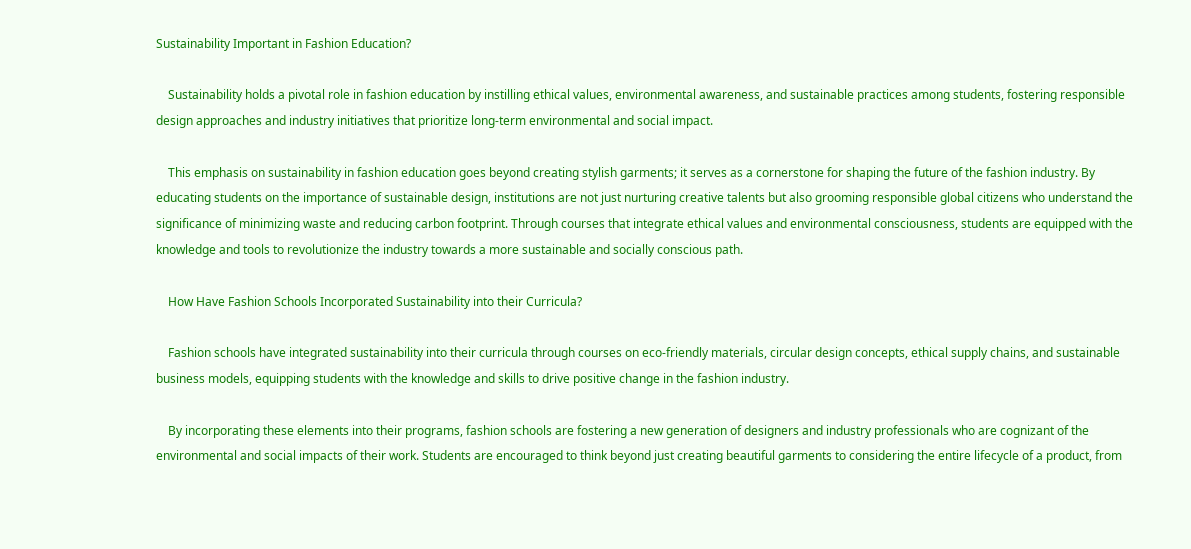Sustainability Important in Fashion Education?

    Sustainability holds a pivotal role in fashion education by instilling ethical values, environmental awareness, and sustainable practices among students, fostering responsible design approaches and industry initiatives that prioritize long-term environmental and social impact.

    This emphasis on sustainability in fashion education goes beyond creating stylish garments; it serves as a cornerstone for shaping the future of the fashion industry. By educating students on the importance of sustainable design, institutions are not just nurturing creative talents but also grooming responsible global citizens who understand the significance of minimizing waste and reducing carbon footprint. Through courses that integrate ethical values and environmental consciousness, students are equipped with the knowledge and tools to revolutionize the industry towards a more sustainable and socially conscious path.

    How Have Fashion Schools Incorporated Sustainability into their Curricula?

    Fashion schools have integrated sustainability into their curricula through courses on eco-friendly materials, circular design concepts, ethical supply chains, and sustainable business models, equipping students with the knowledge and skills to drive positive change in the fashion industry.

    By incorporating these elements into their programs, fashion schools are fostering a new generation of designers and industry professionals who are cognizant of the environmental and social impacts of their work. Students are encouraged to think beyond just creating beautiful garments to considering the entire lifecycle of a product, from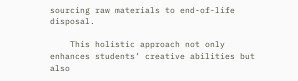sourcing raw materials to end-of-life disposal.

    This holistic approach not only enhances students’ creative abilities but also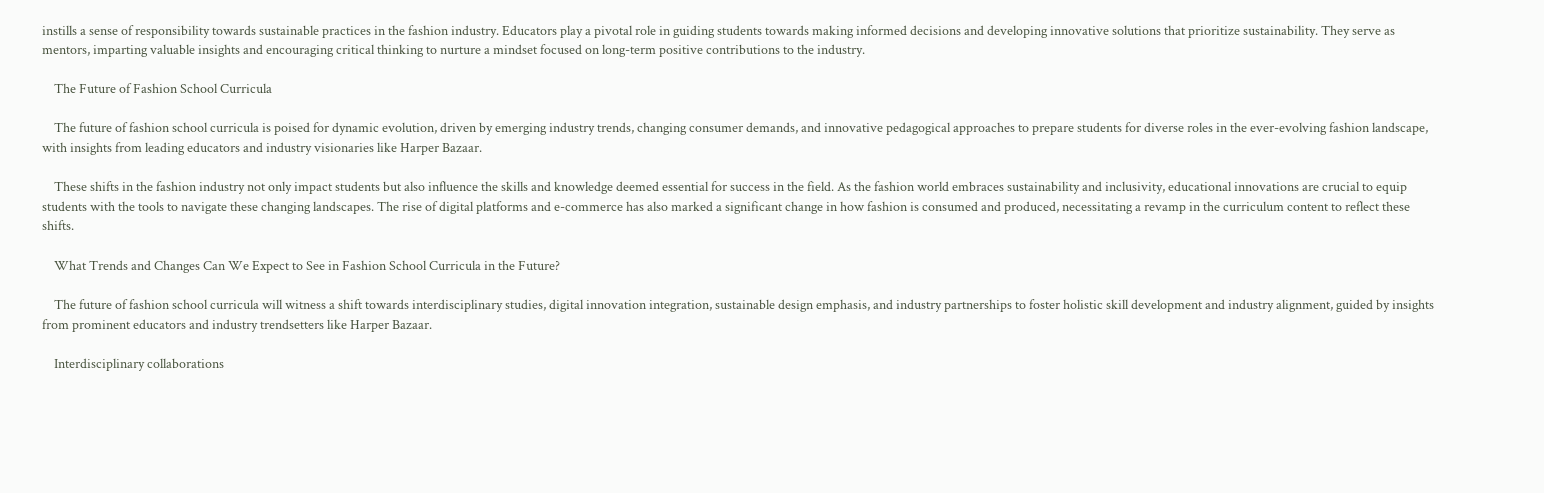instills a sense of responsibility towards sustainable practices in the fashion industry. Educators play a pivotal role in guiding students towards making informed decisions and developing innovative solutions that prioritize sustainability. They serve as mentors, imparting valuable insights and encouraging critical thinking to nurture a mindset focused on long-term positive contributions to the industry.

    The Future of Fashion School Curricula

    The future of fashion school curricula is poised for dynamic evolution, driven by emerging industry trends, changing consumer demands, and innovative pedagogical approaches to prepare students for diverse roles in the ever-evolving fashion landscape, with insights from leading educators and industry visionaries like Harper Bazaar.

    These shifts in the fashion industry not only impact students but also influence the skills and knowledge deemed essential for success in the field. As the fashion world embraces sustainability and inclusivity, educational innovations are crucial to equip students with the tools to navigate these changing landscapes. The rise of digital platforms and e-commerce has also marked a significant change in how fashion is consumed and produced, necessitating a revamp in the curriculum content to reflect these shifts.

    What Trends and Changes Can We Expect to See in Fashion School Curricula in the Future?

    The future of fashion school curricula will witness a shift towards interdisciplinary studies, digital innovation integration, sustainable design emphasis, and industry partnerships to foster holistic skill development and industry alignment, guided by insights from prominent educators and industry trendsetters like Harper Bazaar.

    Interdisciplinary collaborations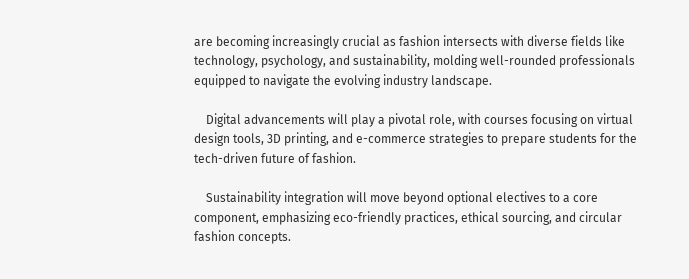are becoming increasingly crucial as fashion intersects with diverse fields like technology, psychology, and sustainability, molding well-rounded professionals equipped to navigate the evolving industry landscape.

    Digital advancements will play a pivotal role, with courses focusing on virtual design tools, 3D printing, and e-commerce strategies to prepare students for the tech-driven future of fashion.

    Sustainability integration will move beyond optional electives to a core component, emphasizing eco-friendly practices, ethical sourcing, and circular fashion concepts.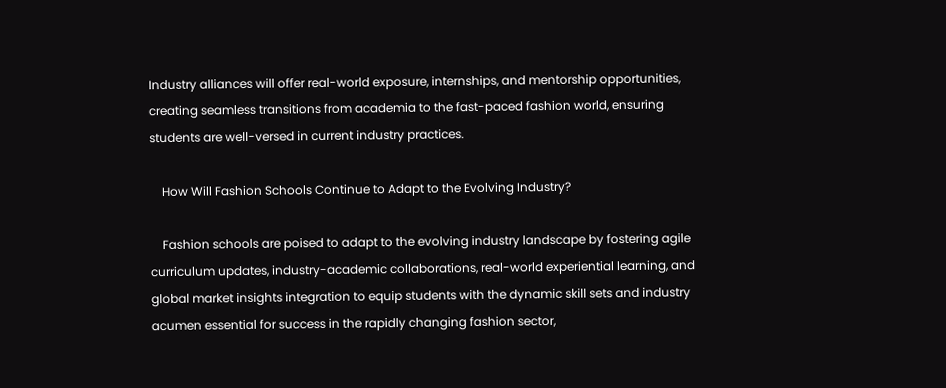Industry alliances will offer real-world exposure, internships, and mentorship opportunities, creating seamless transitions from academia to the fast-paced fashion world, ensuring students are well-versed in current industry practices.

    How Will Fashion Schools Continue to Adapt to the Evolving Industry?

    Fashion schools are poised to adapt to the evolving industry landscape by fostering agile curriculum updates, industry-academic collaborations, real-world experiential learning, and global market insights integration to equip students with the dynamic skill sets and industry acumen essential for success in the rapidly changing fashion sector,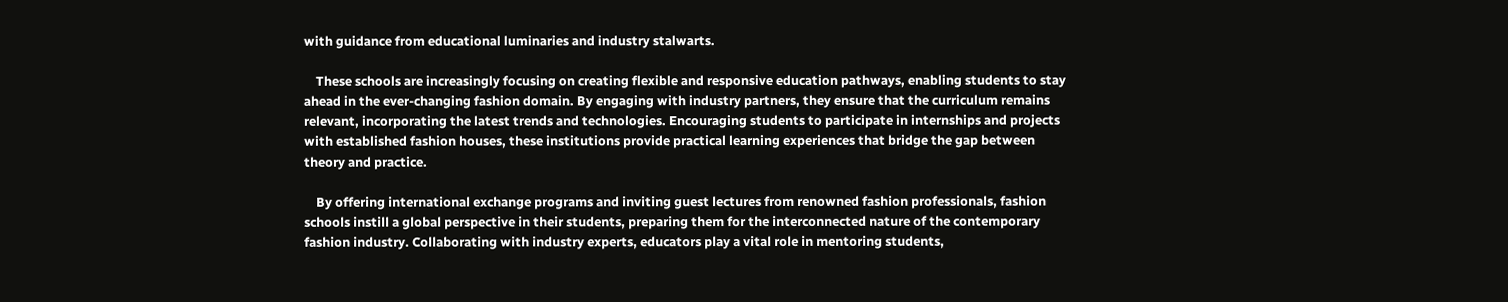with guidance from educational luminaries and industry stalwarts.

    These schools are increasingly focusing on creating flexible and responsive education pathways, enabling students to stay ahead in the ever-changing fashion domain. By engaging with industry partners, they ensure that the curriculum remains relevant, incorporating the latest trends and technologies. Encouraging students to participate in internships and projects with established fashion houses, these institutions provide practical learning experiences that bridge the gap between theory and practice.

    By offering international exchange programs and inviting guest lectures from renowned fashion professionals, fashion schools instill a global perspective in their students, preparing them for the interconnected nature of the contemporary fashion industry. Collaborating with industry experts, educators play a vital role in mentoring students,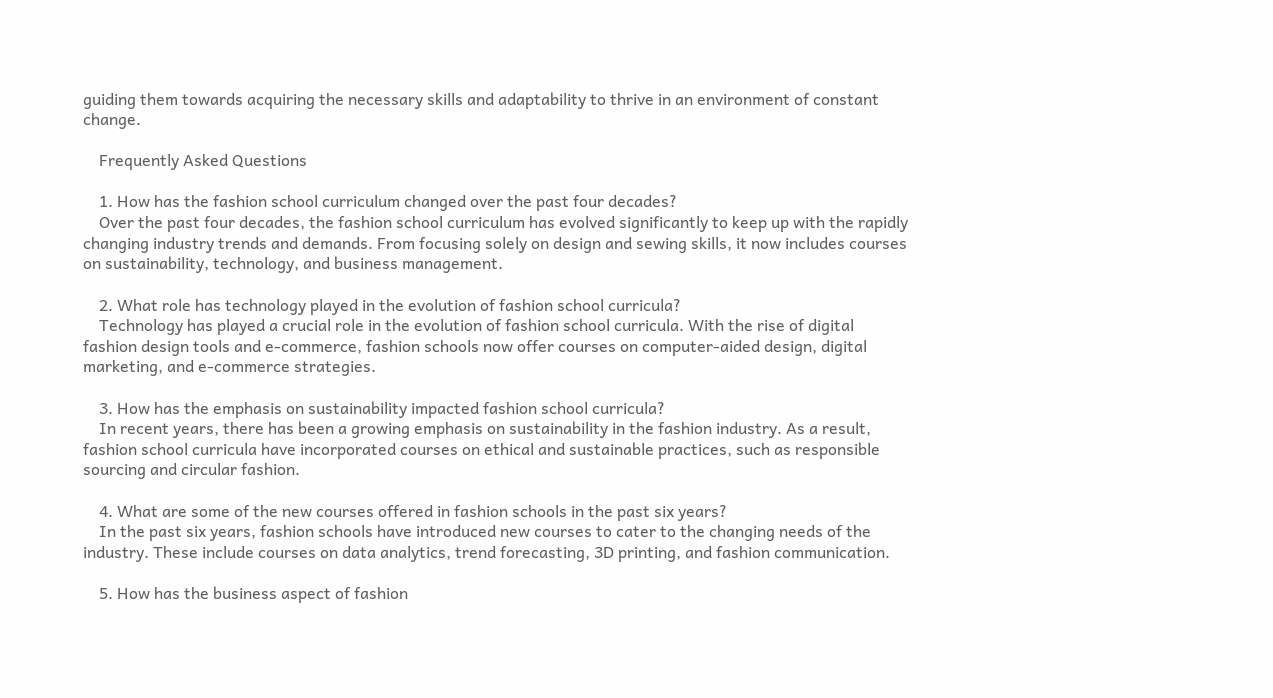guiding them towards acquiring the necessary skills and adaptability to thrive in an environment of constant change.

    Frequently Asked Questions

    1. How has the fashion school curriculum changed over the past four decades?
    Over the past four decades, the fashion school curriculum has evolved significantly to keep up with the rapidly changing industry trends and demands. From focusing solely on design and sewing skills, it now includes courses on sustainability, technology, and business management.

    2. What role has technology played in the evolution of fashion school curricula?
    Technology has played a crucial role in the evolution of fashion school curricula. With the rise of digital fashion design tools and e-commerce, fashion schools now offer courses on computer-aided design, digital marketing, and e-commerce strategies.

    3. How has the emphasis on sustainability impacted fashion school curricula?
    In recent years, there has been a growing emphasis on sustainability in the fashion industry. As a result, fashion school curricula have incorporated courses on ethical and sustainable practices, such as responsible sourcing and circular fashion.

    4. What are some of the new courses offered in fashion schools in the past six years?
    In the past six years, fashion schools have introduced new courses to cater to the changing needs of the industry. These include courses on data analytics, trend forecasting, 3D printing, and fashion communication.

    5. How has the business aspect of fashion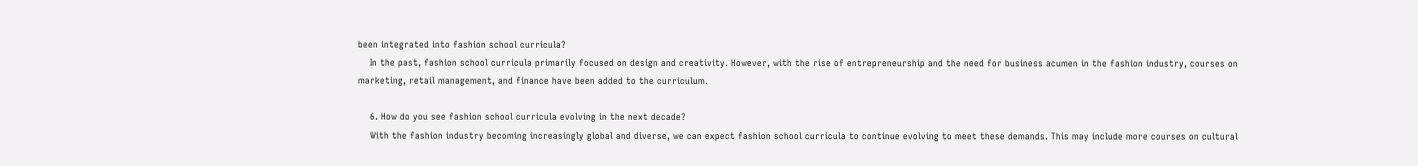been integrated into fashion school curricula?
    In the past, fashion school curricula primarily focused on design and creativity. However, with the rise of entrepreneurship and the need for business acumen in the fashion industry, courses on marketing, retail management, and finance have been added to the curriculum.

    6. How do you see fashion school curricula evolving in the next decade?
    With the fashion industry becoming increasingly global and diverse, we can expect fashion school curricula to continue evolving to meet these demands. This may include more courses on cultural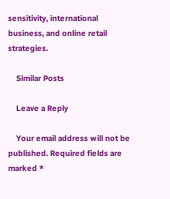sensitivity, international business, and online retail strategies.

    Similar Posts

    Leave a Reply

    Your email address will not be published. Required fields are marked *